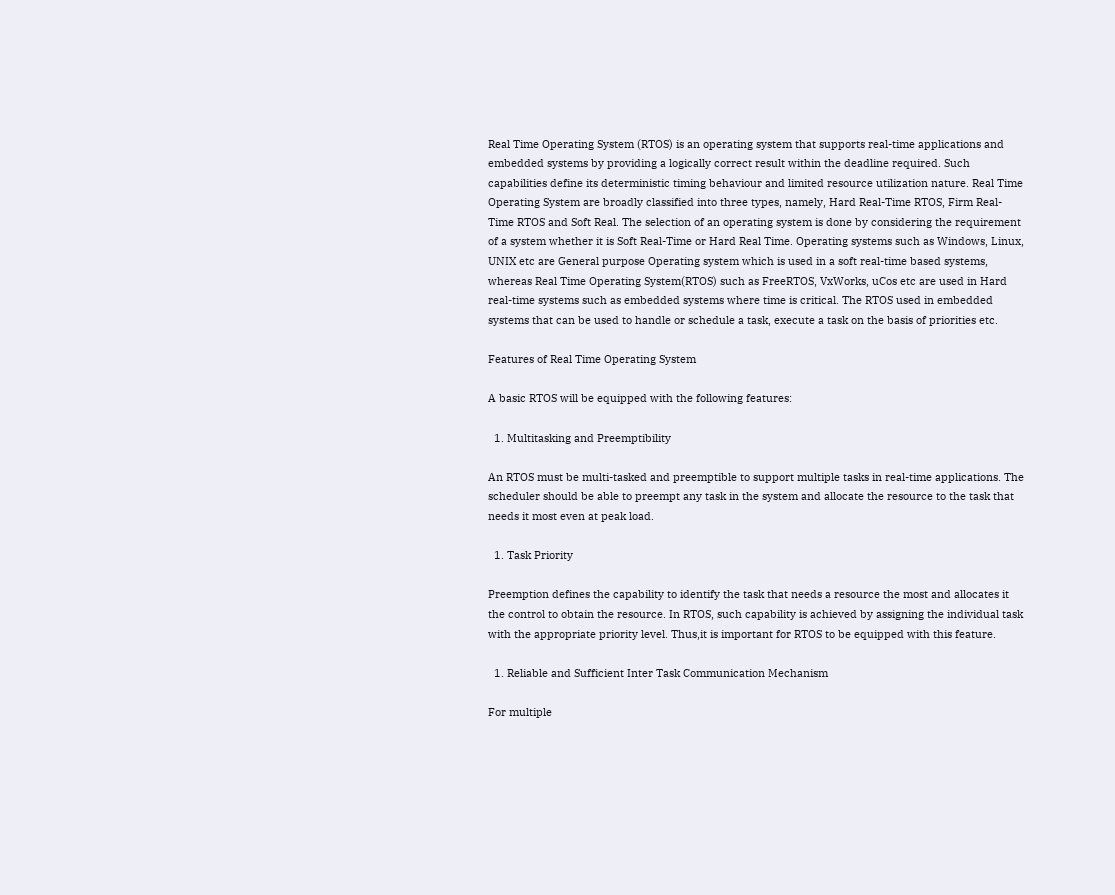Real Time Operating System (RTOS) is an operating system that supports real-time applications and embedded systems by providing a logically correct result within the deadline required. Such capabilities define its deterministic timing behaviour and limited resource utilization nature. Real Time Operating System are broadly classified into three types, namely, Hard Real-Time RTOS, Firm Real-Time RTOS and Soft Real. The selection of an operating system is done by considering the requirement of a system whether it is Soft Real-Time or Hard Real Time. Operating systems such as Windows, Linux, UNIX etc are General purpose Operating system which is used in a soft real-time based systems, whereas Real Time Operating System(RTOS) such as FreeRTOS, VxWorks, uCos etc are used in Hard real-time systems such as embedded systems where time is critical. The RTOS used in embedded systems that can be used to handle or schedule a task, execute a task on the basis of priorities etc.

Features of Real Time Operating System

A basic RTOS will be equipped with the following features:

  1. Multitasking and Preemptibility

An RTOS must be multi-tasked and preemptible to support multiple tasks in real-time applications. The scheduler should be able to preempt any task in the system and allocate the resource to the task that needs it most even at peak load.

  1. Task Priority

Preemption defines the capability to identify the task that needs a resource the most and allocates it the control to obtain the resource. In RTOS, such capability is achieved by assigning the individual task with the appropriate priority level. Thus,it is important for RTOS to be equipped with this feature.

  1. Reliable and Sufficient Inter Task Communication Mechanism

For multiple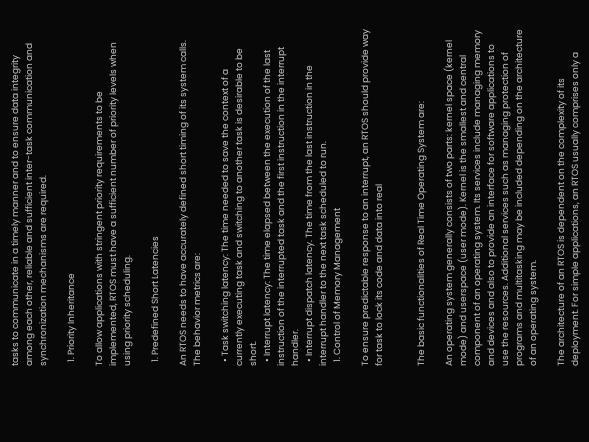tasks to communicate in a timely manner and to ensure data integrity among each other, reliable and sufficient inter-task communication and synchronization mechanisms are required.

  1. Priority Inheritance

To allow applications with stringent priority requirements to be implemented, RTOS must have a sufficient number of priority levels when using priority scheduling.

  1. Predefined Short Latencies

An RTOS needs to have accurately defined short timing of its system calls. The behavior metrics are:

  • Task switching latency: The time needed to save the context of a currently executing task and switching to another task is desirable to be short.
  • Interrupt latency: The time elapsed between the execution of the last instruction of the interrupted task and the first instruction in the interrupt handler.
  • Interrupt dispatch latency. The time from the last instruction in the interrupt handler to the next task scheduled to run.
  1. Control of Memory Management

To ensure predictable response to an interrupt, an RTOS should provide way for task to lock its code and data into real


The basic functionalities of Real Time Operating System are:

An operating system generally consists of two parts: kernel space (kernel mode) and userspace (user mode). Kernel is the smallest and central component of an operating system. Its services include managing memory and devices and also to provide an interface for software applications to use the resources. Additional services such as managing protection of programs and multitasking may be included depending on the architecture of an operating system.

The architecture of an RTOS is dependent on the complexity of its deployment. For simple applications, an RTOS usually comprises only a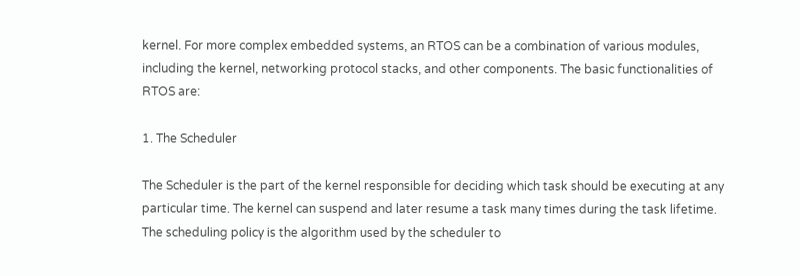kernel. For more complex embedded systems, an RTOS can be a combination of various modules, including the kernel, networking protocol stacks, and other components. The basic functionalities of RTOS are:

1. The Scheduler

The Scheduler is the part of the kernel responsible for deciding which task should be executing at any particular time. The kernel can suspend and later resume a task many times during the task lifetime. The scheduling policy is the algorithm used by the scheduler to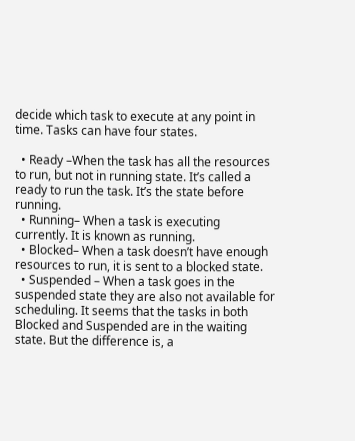decide which task to execute at any point in time. Tasks can have four states.

  • Ready –When the task has all the resources to run, but not in running state. It’s called a ready to run the task. It’s the state before running.
  • Running– When a task is executing currently. It is known as running.
  • Blocked– When a task doesn’t have enough resources to run, it is sent to a blocked state.
  • Suspended – When a task goes in the suspended state they are also not available for scheduling. It seems that the tasks in both Blocked and Suspended are in the waiting state. But the difference is, a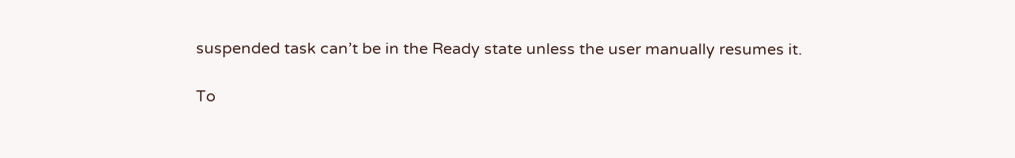suspended task can’t be in the Ready state unless the user manually resumes it.

To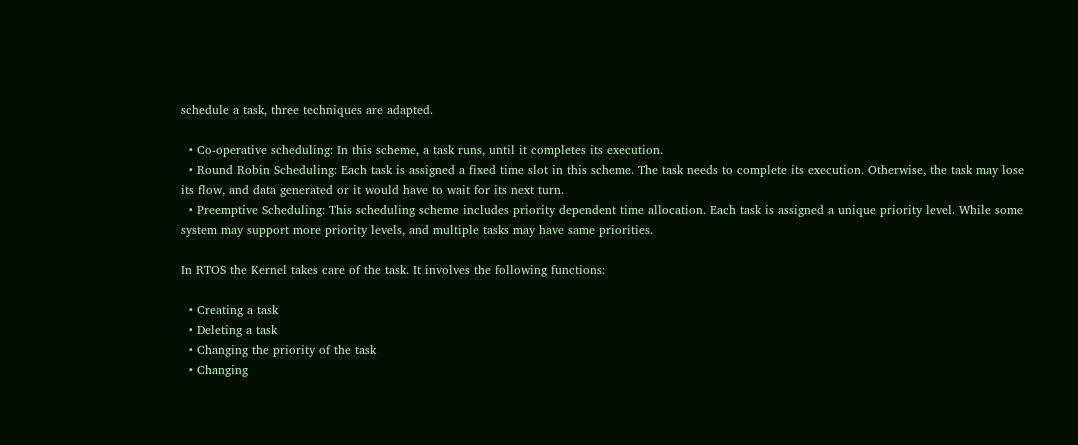schedule a task, three techniques are adapted.

  • Co-operative scheduling: In this scheme, a task runs, until it completes its execution.
  • Round Robin Scheduling: Each task is assigned a fixed time slot in this scheme. The task needs to complete its execution. Otherwise, the task may lose its flow, and data generated or it would have to wait for its next turn.
  • Preemptive Scheduling: This scheduling scheme includes priority dependent time allocation. Each task is assigned a unique priority level. While some system may support more priority levels, and multiple tasks may have same priorities.

In RTOS the Kernel takes care of the task. It involves the following functions:

  • Creating a task
  • Deleting a task
  • Changing the priority of the task
  • Changing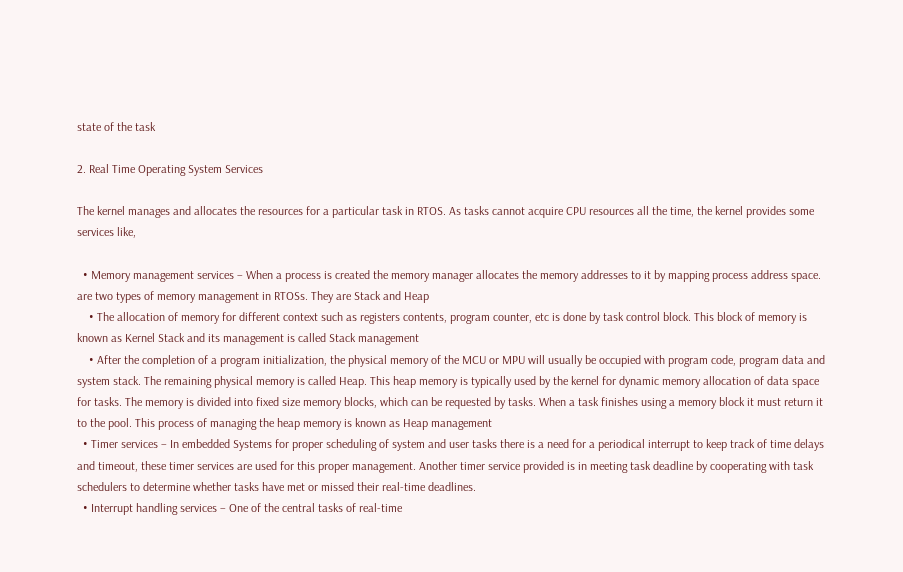state of the task

2. Real Time Operating System Services

The kernel manages and allocates the resources for a particular task in RTOS. As tasks cannot acquire CPU resources all the time, the kernel provides some services like,

  • Memory management services – When a process is created the memory manager allocates the memory addresses to it by mapping process address space. are two types of memory management in RTOSs. They are Stack and Heap
    • The allocation of memory for different context such as registers contents, program counter, etc is done by task control block. This block of memory is known as Kernel Stack and its management is called Stack management
    • After the completion of a program initialization, the physical memory of the MCU or MPU will usually be occupied with program code, program data and system stack. The remaining physical memory is called Heap. This heap memory is typically used by the kernel for dynamic memory allocation of data space for tasks. The memory is divided into fixed size memory blocks, which can be requested by tasks. When a task finishes using a memory block it must return it to the pool. This process of managing the heap memory is known as Heap management
  • Timer services – In embedded Systems for proper scheduling of system and user tasks there is a need for a periodical interrupt to keep track of time delays and timeout, these timer services are used for this proper management. Another timer service provided is in meeting task deadline by cooperating with task schedulers to determine whether tasks have met or missed their real-time deadlines.
  • Interrupt handling services – One of the central tasks of real-time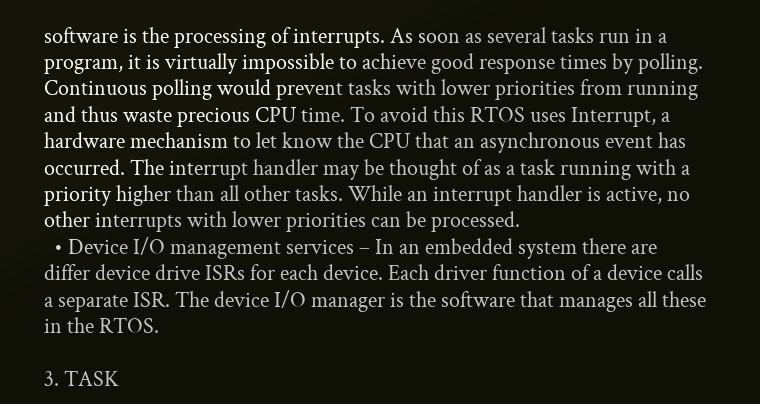software is the processing of interrupts. As soon as several tasks run in a program, it is virtually impossible to achieve good response times by polling. Continuous polling would prevent tasks with lower priorities from running and thus waste precious CPU time. To avoid this RTOS uses Interrupt, a hardware mechanism to let know the CPU that an asynchronous event has occurred. The interrupt handler may be thought of as a task running with a priority higher than all other tasks. While an interrupt handler is active, no other interrupts with lower priorities can be processed.
  • Device I/O management services – In an embedded system there are differ device drive ISRs for each device. Each driver function of a device calls a separate ISR. The device I/O manager is the software that manages all these in the RTOS.

3. TASK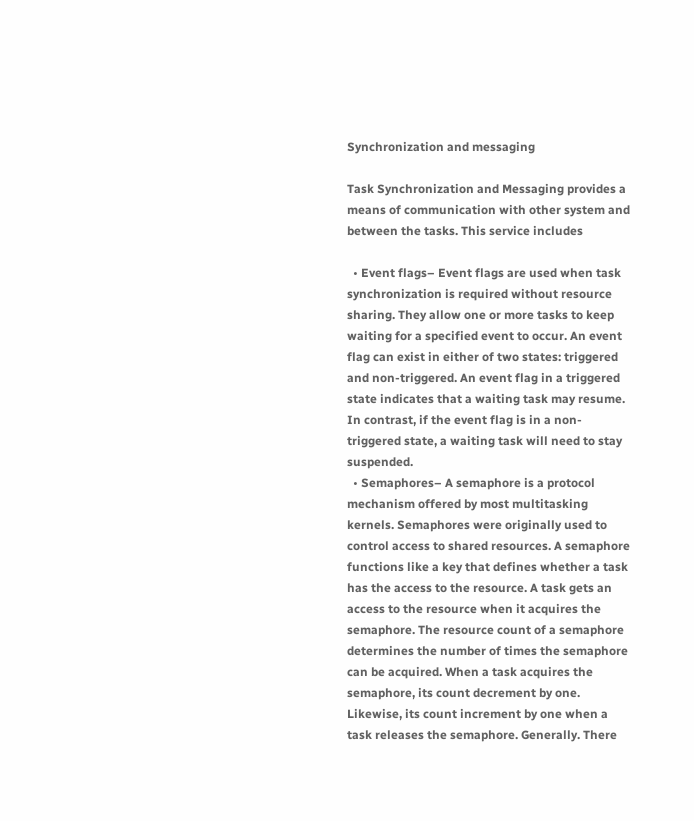Synchronization and messaging

Task Synchronization and Messaging provides a means of communication with other system and between the tasks. This service includes

  • Event flags– Event flags are used when task synchronization is required without resource sharing. They allow one or more tasks to keep waiting for a specified event to occur. An event flag can exist in either of two states: triggered and non-triggered. An event flag in a triggered state indicates that a waiting task may resume. In contrast, if the event flag is in a non-triggered state, a waiting task will need to stay suspended.
  • Semaphores– A semaphore is a protocol mechanism offered by most multitasking kernels. Semaphores were originally used to control access to shared resources. A semaphore functions like a key that defines whether a task has the access to the resource. A task gets an access to the resource when it acquires the semaphore. The resource count of a semaphore determines the number of times the semaphore can be acquired. When a task acquires the semaphore, its count decrement by one. Likewise, its count increment by one when a task releases the semaphore. Generally. There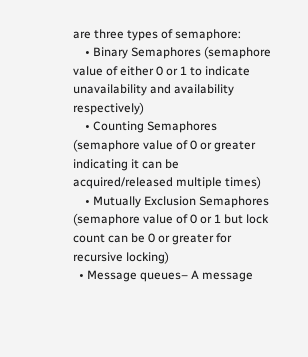are three types of semaphore:
    • Binary Semaphores (semaphore value of either 0 or 1 to indicate unavailability and availability respectively)
    • Counting Semaphores (semaphore value of 0 or greater indicating it can be acquired/released multiple times)
    • Mutually Exclusion Semaphores (semaphore value of 0 or 1 but lock count can be 0 or greater for recursive locking)
  • Message queues– A message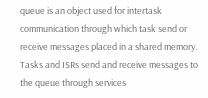queue is an object used for intertask communication through which task send or receive messages placed in a shared memory. Tasks and ISRs send and receive messages to the queue through services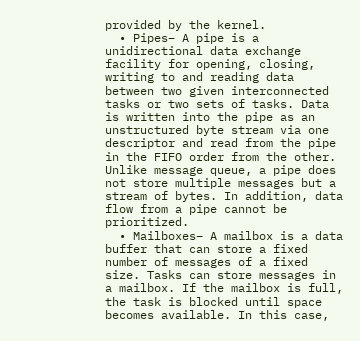provided by the kernel.
  • Pipes– A pipe is a unidirectional data exchange facility for opening, closing, writing to and reading data between two given interconnected tasks or two sets of tasks. Data is written into the pipe as an unstructured byte stream via one descriptor and read from the pipe in the FIFO order from the other. Unlike message queue, a pipe does not store multiple messages but a stream of bytes. In addition, data flow from a pipe cannot be prioritized.
  • Mailboxes– A mailbox is a data buffer that can store a fixed number of messages of a fixed size. Tasks can store messages in a mailbox. If the mailbox is full, the task is blocked until space becomes available. In this case,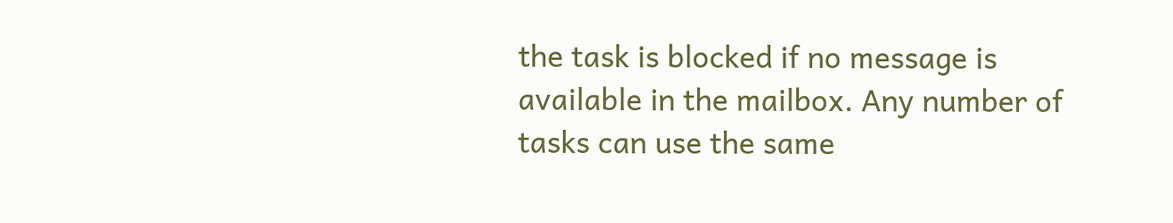the task is blocked if no message is available in the mailbox. Any number of tasks can use the same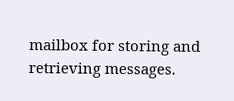mailbox for storing and retrieving messages.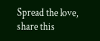Spread the love, share this